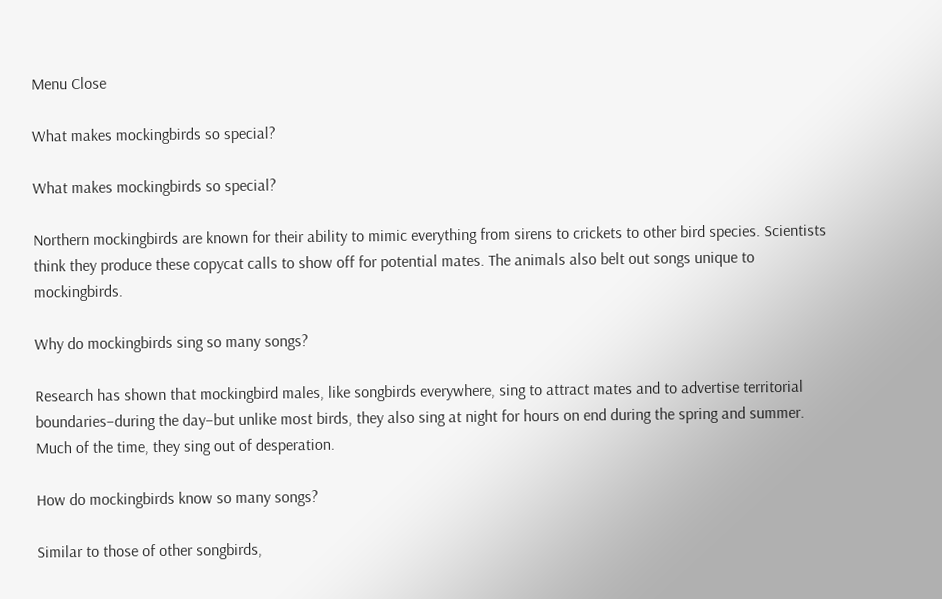Menu Close

What makes mockingbirds so special?

What makes mockingbirds so special?

Northern mockingbirds are known for their ability to mimic everything from sirens to crickets to other bird species. Scientists think they produce these copycat calls to show off for potential mates. The animals also belt out songs unique to mockingbirds.

Why do mockingbirds sing so many songs?

Research has shown that mockingbird males, like songbirds everywhere, sing to attract mates and to advertise territorial boundaries–during the day–but unlike most birds, they also sing at night for hours on end during the spring and summer. Much of the time, they sing out of desperation.

How do mockingbirds know so many songs?

Similar to those of other songbirds,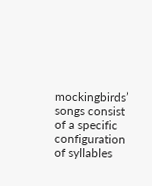mockingbirds’ songs consist of a specific configuration of syllables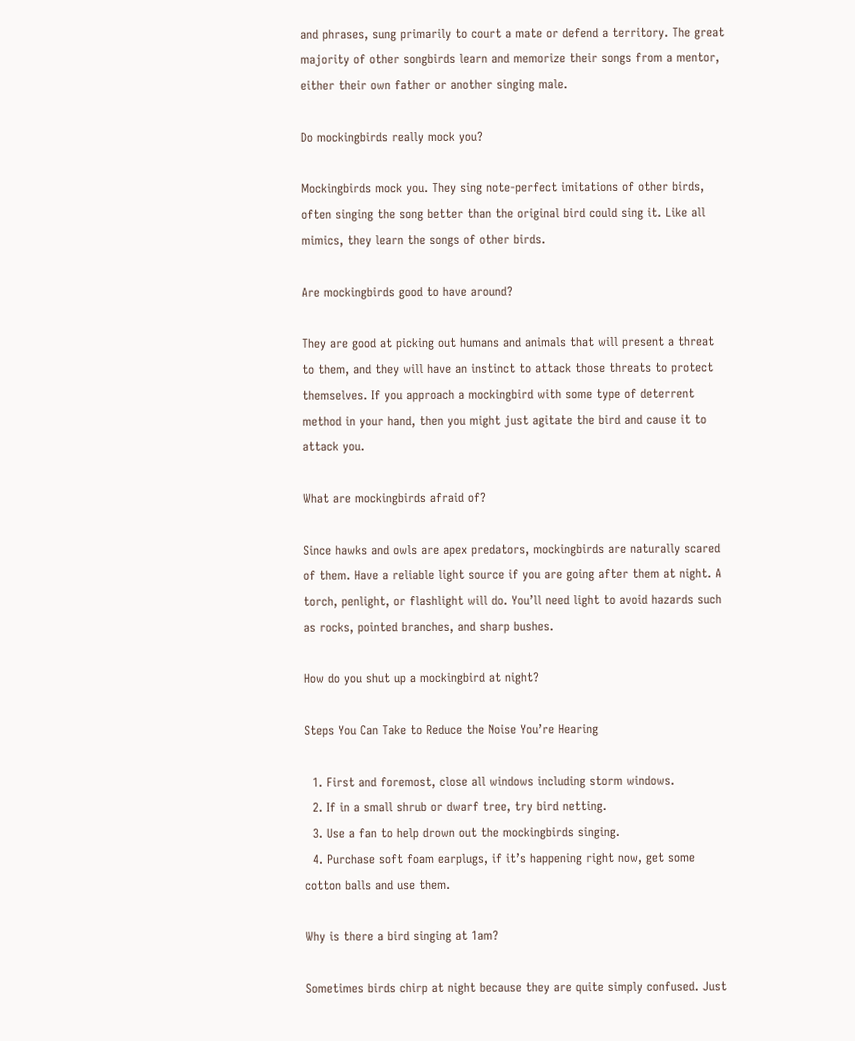and phrases, sung primarily to court a mate or defend a territory. The great majority of other songbirds learn and memorize their songs from a mentor, either their own father or another singing male.

Do mockingbirds really mock you?

Mockingbirds mock you. They sing note-perfect imitations of other birds, often singing the song better than the original bird could sing it. Like all mimics, they learn the songs of other birds.

Are mockingbirds good to have around?

They are good at picking out humans and animals that will present a threat to them, and they will have an instinct to attack those threats to protect themselves. If you approach a mockingbird with some type of deterrent method in your hand, then you might just agitate the bird and cause it to attack you.

What are mockingbirds afraid of?

Since hawks and owls are apex predators, mockingbirds are naturally scared of them. Have a reliable light source if you are going after them at night. A torch, penlight, or flashlight will do. You’ll need light to avoid hazards such as rocks, pointed branches, and sharp bushes.

How do you shut up a mockingbird at night?

Steps You Can Take to Reduce the Noise You’re Hearing

  1. First and foremost, close all windows including storm windows.
  2. If in a small shrub or dwarf tree, try bird netting.
  3. Use a fan to help drown out the mockingbirds singing.
  4. Purchase soft foam earplugs, if it’s happening right now, get some cotton balls and use them.

Why is there a bird singing at 1am?

Sometimes birds chirp at night because they are quite simply confused. Just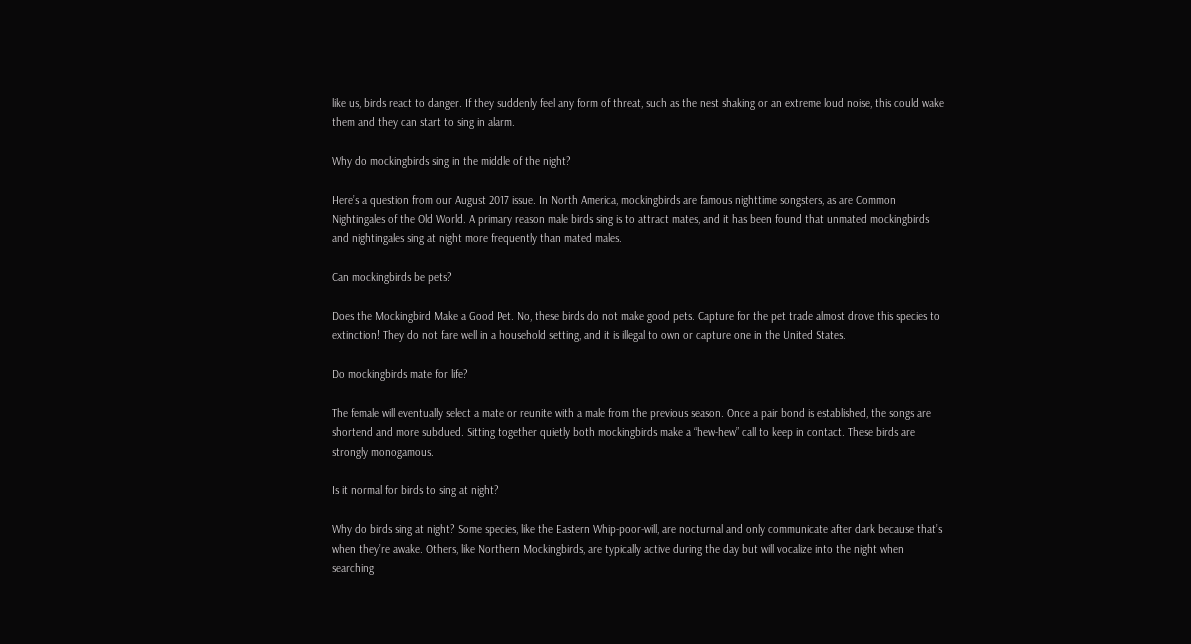like us, birds react to danger. If they suddenly feel any form of threat, such as the nest shaking or an extreme loud noise, this could wake them and they can start to sing in alarm.

Why do mockingbirds sing in the middle of the night?

Here’s a question from our August 2017 issue. In North America, mockingbirds are famous nighttime songsters, as are Common Nightingales of the Old World. A primary reason male birds sing is to attract mates, and it has been found that unmated mockingbirds and nightingales sing at night more frequently than mated males.

Can mockingbirds be pets?

Does the Mockingbird Make a Good Pet. No, these birds do not make good pets. Capture for the pet trade almost drove this species to extinction! They do not fare well in a household setting, and it is illegal to own or capture one in the United States.

Do mockingbirds mate for life?

The female will eventually select a mate or reunite with a male from the previous season. Once a pair bond is established, the songs are shortend and more subdued. Sitting together quietly both mockingbirds make a “hew-hew” call to keep in contact. These birds are strongly monogamous.

Is it normal for birds to sing at night?

Why do birds sing at night? Some species, like the Eastern Whip-poor-will, are nocturnal and only communicate after dark because that’s when they’re awake. Others, like Northern Mockingbirds, are typically active during the day but will vocalize into the night when searching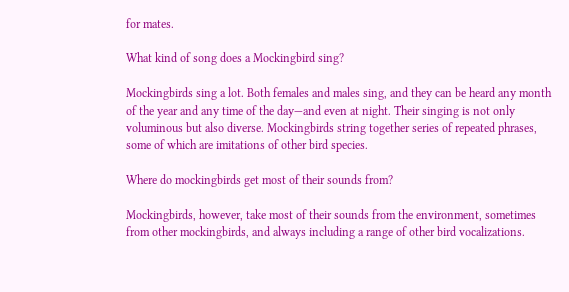for mates.

What kind of song does a Mockingbird sing?

Mockingbirds sing a lot. Both females and males sing, and they can be heard any month of the year and any time of the day—and even at night. Their singing is not only voluminous but also diverse. Mockingbirds string together series of repeated phrases, some of which are imitations of other bird species.

Where do mockingbirds get most of their sounds from?

Mockingbirds, however, take most of their sounds from the environment, sometimes from other mockingbirds, and always including a range of other bird vocalizations.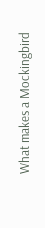What makes a Mockingbird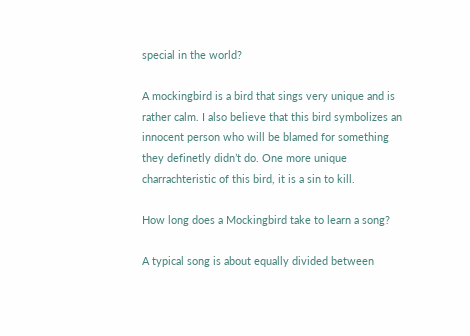special in the world?

A mockingbird is a bird that sings very unique and is rather calm. I also believe that this bird symbolizes an innocent person who will be blamed for something they definetly didn’t do. One more unique charrachteristic of this bird, it is a sin to kill.

How long does a Mockingbird take to learn a song?

A typical song is about equally divided between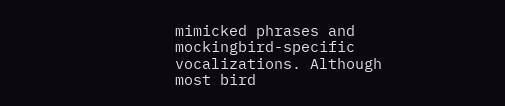mimicked phrases and mockingbird-specific vocalizations. Although most bird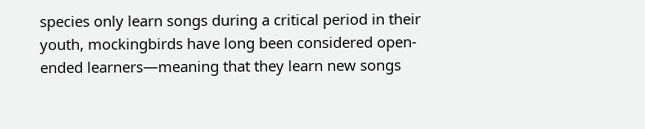species only learn songs during a critical period in their youth, mockingbirds have long been considered open-ended learners—meaning that they learn new songs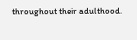throughout their adulthood.